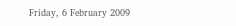Friday, 6 February 2009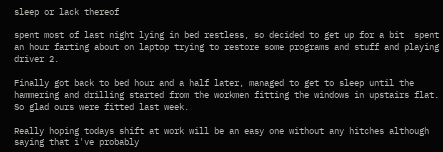sleep or lack thereof

spent most of last night lying in bed restless, so decided to get up for a bit  spent an hour farting about on laptop trying to restore some programs and stuff and playing driver 2.

Finally got back to bed hour and a half later, managed to get to sleep until the hammering and drilling started from the workmen fitting the windows in upstairs flat. So glad ours were fitted last week.

Really hoping todays shift at work will be an easy one without any hitches although saying that i've probably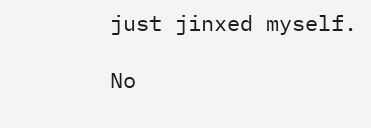just jinxed myself.

No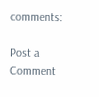comments:

Post a Comment